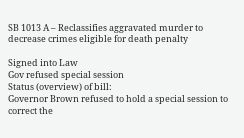SB 1013 A – Reclassifies aggravated murder to decrease crimes eligible for death penalty

Signed into Law
Gov refused special session
Status (overview) of bill:
Governor Brown refused to hold a special session to correct the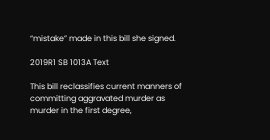“mistake” made in this bill she signed.

2019R1 SB 1013A Text

This bill reclassifies current manners of committing aggravated murder as murder in the first degree,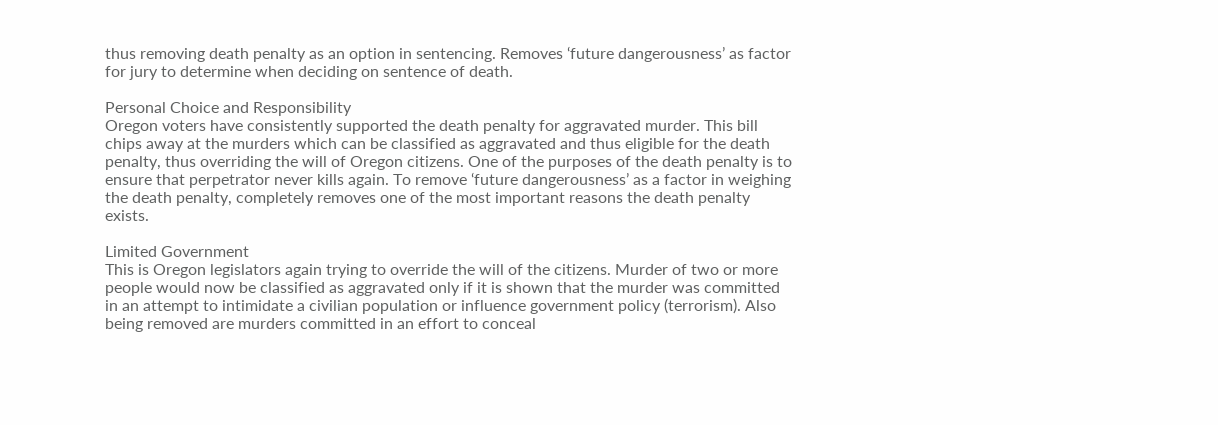thus removing death penalty as an option in sentencing. Removes ‘future dangerousness’ as factor for jury to determine when deciding on sentence of death.

Personal Choice and Responsibility
Oregon voters have consistently supported the death penalty for aggravated murder. This bill chips away at the murders which can be classified as aggravated and thus eligible for the death penalty, thus overriding the will of Oregon citizens. One of the purposes of the death penalty is to ensure that perpetrator never kills again. To remove ‘future dangerousness’ as a factor in weighing the death penalty, completely removes one of the most important reasons the death penalty exists.

Limited Government
This is Oregon legislators again trying to override the will of the citizens. Murder of two or more people would now be classified as aggravated only if it is shown that the murder was committed in an attempt to intimidate a civilian population or influence government policy (terrorism). Also being removed are murders committed in an effort to conceal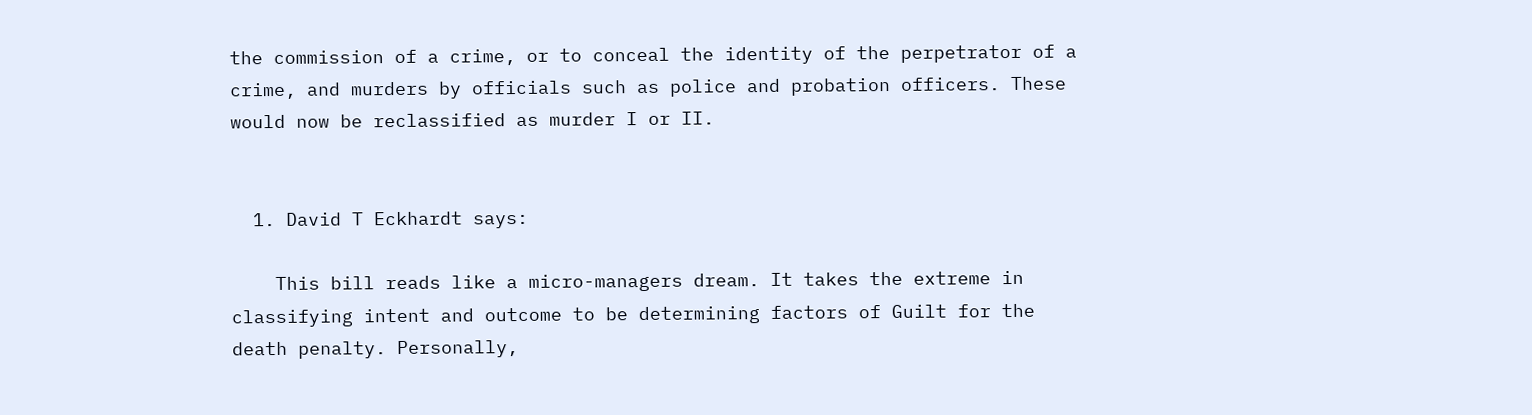the commission of a crime, or to conceal the identity of the perpetrator of a crime, and murders by officials such as police and probation officers. These would now be reclassified as murder I or II.


  1. David T Eckhardt says:

    This bill reads like a micro-managers dream. It takes the extreme in classifying intent and outcome to be determining factors of Guilt for the death penalty. Personally,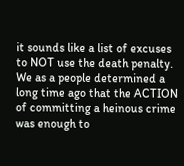it sounds like a list of excuses to NOT use the death penalty. We as a people determined a long time ago that the ACTION of committing a heinous crime was enough to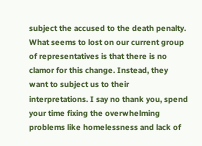subject the accused to the death penalty. What seems to lost on our current group of representatives is that there is no clamor for this change. Instead, they want to subject us to their interpretations. I say no thank you, spend your time fixing the overwhelming problems like homelessness and lack of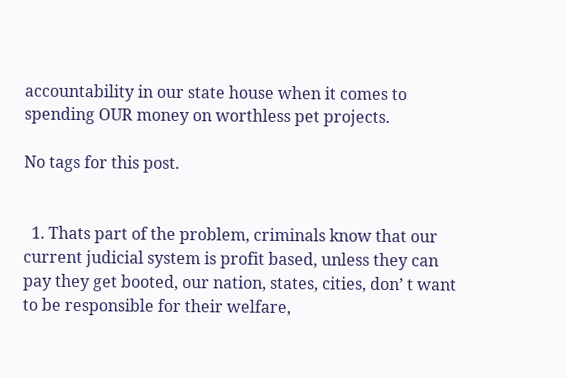accountability in our state house when it comes to spending OUR money on worthless pet projects.

No tags for this post.


  1. Thats part of the problem, criminals know that our current judicial system is profit based, unless they can pay they get booted, our nation, states, cities, don’ t want to be responsible for their welfare,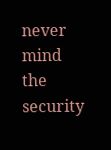never mind the security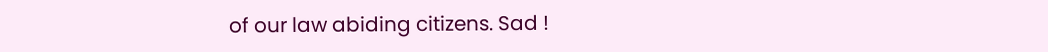of our law abiding citizens. Sad !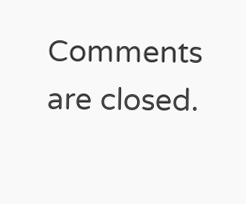Comments are closed.